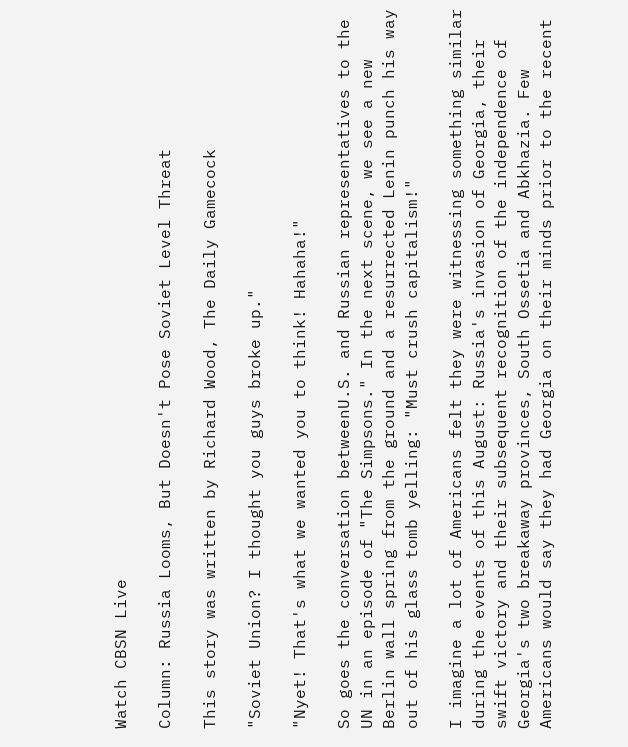Watch CBSN Live

Column: Russia Looms, But Doesn't Pose Soviet Level Threat

This story was written by Richard Wood, The Daily Gamecock

"Soviet Union? I thought you guys broke up."

"Nyet! That's what we wanted you to think! Hahaha!"

So goes the conversation betweenU.S. and Russian representatives to the UN in an episode of "The Simpsons." In the next scene, we see a new Berlin wall spring from the ground and a resurrected Lenin punch his way out of his glass tomb yelling: "Must crush capitalism!"

I imagine a lot of Americans felt they were witnessing something similar during the events of this August: Russia's invasion of Georgia, their swift victory and their subsequent recognition of the independence of Georgia's two breakaway provinces, South Ossetia and Abkhazia. Few Americans would say they had Georgia on their minds prior to the recent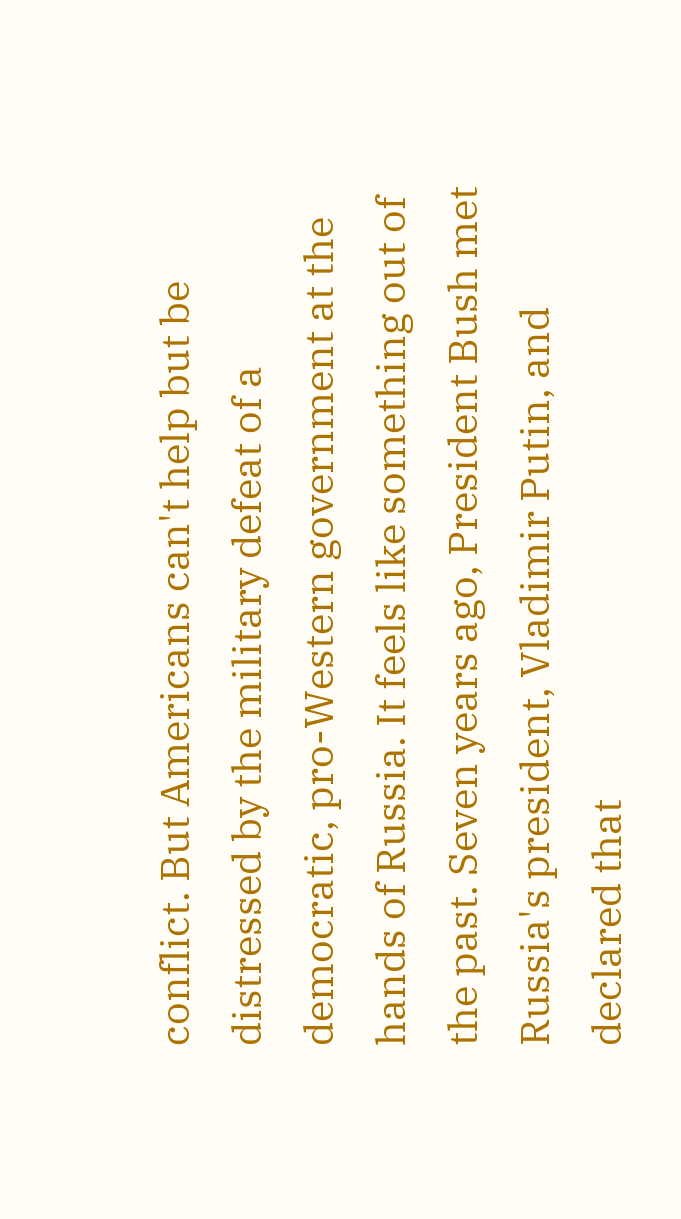conflict. But Americans can't help but be distressed by the military defeat of a democratic, pro-Western government at the hands of Russia. It feels like something out of the past. Seven years ago, President Bush met Russia's president, Vladimir Putin, and declared that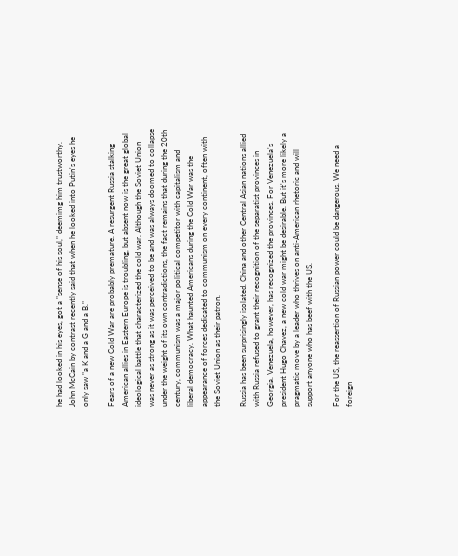he had looked in his eyes, got a "sense of his soul," deemimg him trustworthy. John McCain by contrast recently said that when he looked into Putin's eyes he only saw "a K and a G and a B."

Fears of a new Cold War are probably premature. A resurgent Russia stalking American allies in Eastern Europe is troubling, but absent now is the great global ideological battle that characterized the cold war. Although the Soviet Union was never as strong as it was perceived to be and was always doomed to collapse under the weight of its own contradictions, the fact remains that during the 20th century, communism was a major political competitor with capitalism and liberal democracy. What haunted Americans during the Cold War was the appearance of forces dedicated to communism on every continent, often with the Soviet Union as their patron.

Russia has been surprisingly isolated. China and other Central Asian nations allied with Russia refused to grant their recognition of the separatist provinces in Georgia. Venezuela, however, has recognized the provinces. For Venezuela's president Hugo Chavez, a new cold war might be desirable. But it's more likely a pragmatic move by a leader who thrives on anti-American rhetoric and will support anyone who has beef with the US.

For the US, the reassertion of Russian power could be dangerous. We need a foreign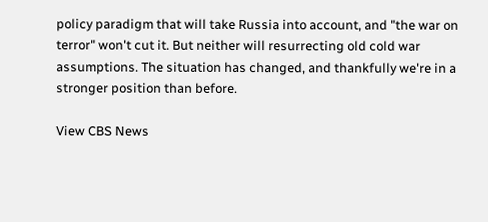policy paradigm that will take Russia into account, and "the war on terror" won't cut it. But neither will resurrecting old cold war assumptions. The situation has changed, and thankfully we're in a stronger position than before.

View CBS News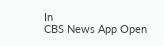In
CBS News App Open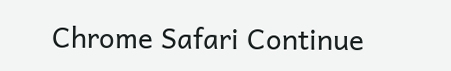Chrome Safari Continue